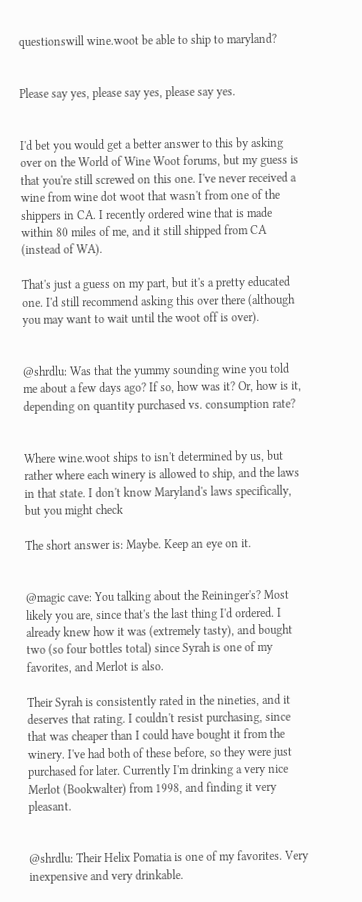questionswill wine.woot be able to ship to maryland?


Please say yes, please say yes, please say yes.


I'd bet you would get a better answer to this by asking over on the World of Wine Woot forums, but my guess is that you're still screwed on this one. I've never received a wine from wine dot woot that wasn't from one of the shippers in CA. I recently ordered wine that is made within 80 miles of me, and it still shipped from CA (instead of WA).

That's just a guess on my part, but it's a pretty educated one. I'd still recommend asking this over there (although you may want to wait until the woot off is over).


@shrdlu: Was that the yummy sounding wine you told me about a few days ago? If so, how was it? Or, how is it, depending on quantity purchased vs. consumption rate?


Where wine.woot ships to isn't determined by us, but rather where each winery is allowed to ship, and the laws in that state. I don't know Maryland's laws specifically, but you might check

The short answer is: Maybe. Keep an eye on it.


@magic cave: You talking about the Reininger's? Most likely you are, since that's the last thing I'd ordered. I already knew how it was (extremely tasty), and bought two (so four bottles total) since Syrah is one of my favorites, and Merlot is also.

Their Syrah is consistently rated in the nineties, and it deserves that rating. I couldn't resist purchasing, since that was cheaper than I could have bought it from the winery. I've had both of these before, so they were just purchased for later. Currently I'm drinking a very nice Merlot (Bookwalter) from 1998, and finding it very pleasant.


@shrdlu: Their Helix Pomatia is one of my favorites. Very inexpensive and very drinkable.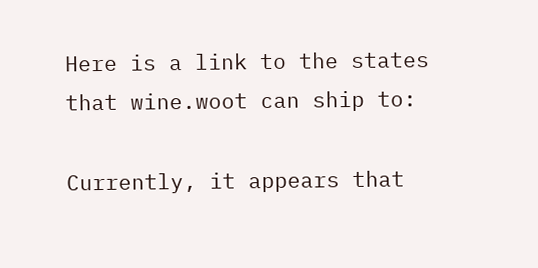Here is a link to the states that wine.woot can ship to:

Currently, it appears that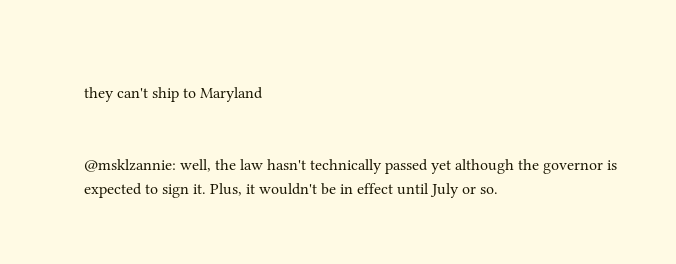they can't ship to Maryland


@msklzannie: well, the law hasn't technically passed yet although the governor is expected to sign it. Plus, it wouldn't be in effect until July or so.